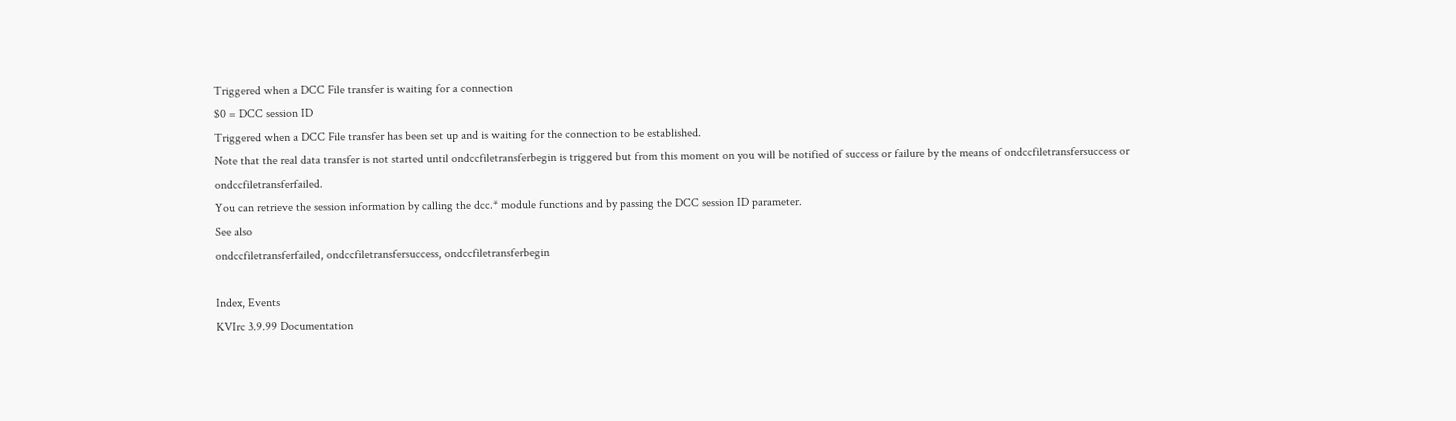Triggered when a DCC File transfer is waiting for a connection
$0 = DCC session ID
Triggered when a DCC File transfer has been set up and is waiting for the connection to be established.
Note that the real data transfer is not started until ondccfiletransferbegin is triggered but from this moment on you will be notified of success or failure by the means of ondccfiletransfersuccess or ondccfiletransferfailed.
You can retrieve the session information by calling the dcc.* module functions and by passing the DCC session ID parameter.
See also
ondccfiletransferfailed, ondccfiletransfersuccess, ondccfiletransferbegin

Index, Events
KVIrc 3.9.99 Documentation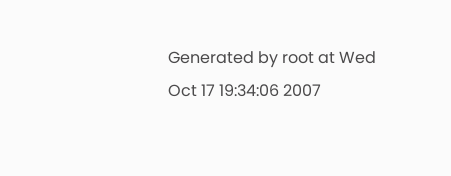Generated by root at Wed Oct 17 19:34:06 2007